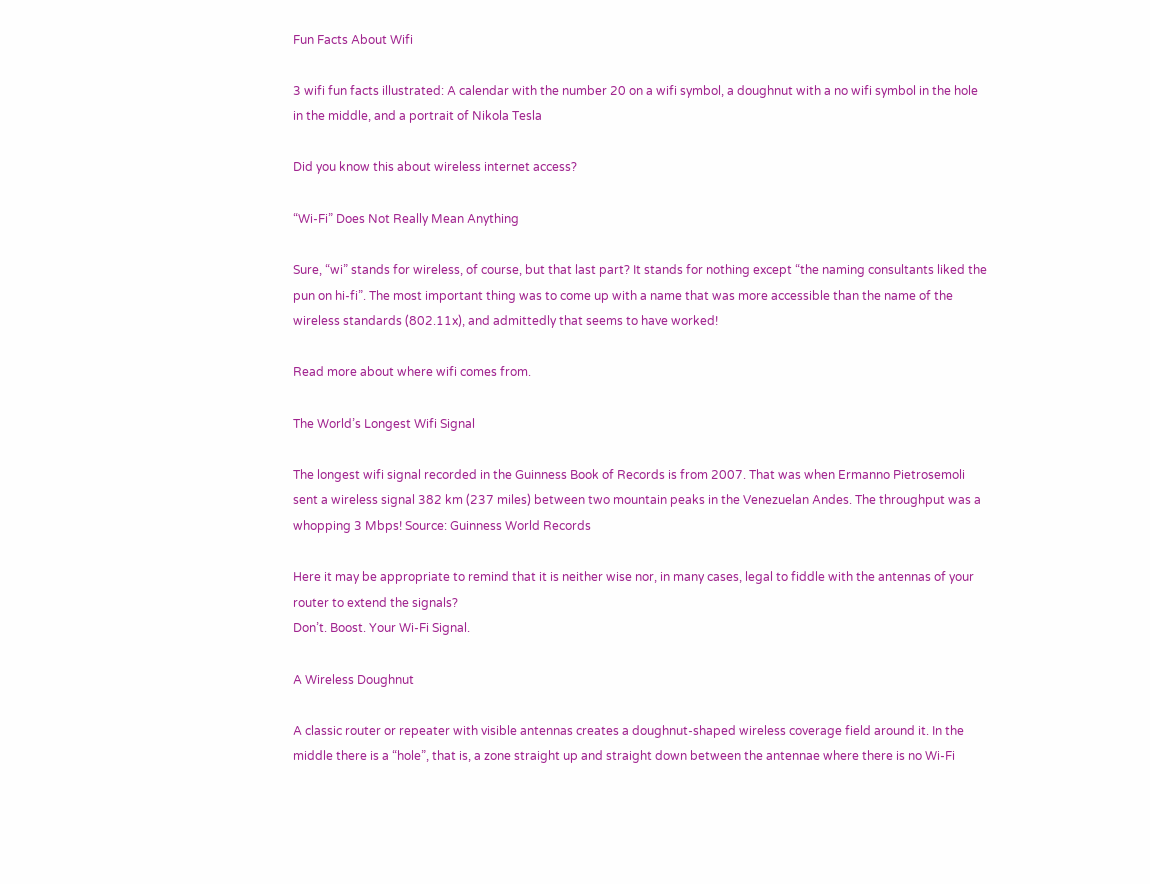Fun Facts About Wifi

3 wifi fun facts illustrated: A calendar with the number 20 on a wifi symbol, a doughnut with a no wifi symbol in the hole in the middle, and a portrait of Nikola Tesla

Did you know this about wireless internet access?

“Wi-Fi” Does Not Really Mean Anything

Sure, “wi” stands for wireless, of course, but that last part? It stands for nothing except “the naming consultants liked the pun on hi-fi”. The most important thing was to come up with a name that was more accessible than the name of the wireless standards (802.11x), and admittedly that seems to have worked!

Read more about where wifi comes from.

The World’s Longest Wifi Signal

The longest wifi signal recorded in the Guinness Book of Records is from 2007. That was when Ermanno Pietrosemoli sent a wireless signal 382 km (237 miles) between two mountain peaks in the Venezuelan Andes. The throughput was a whopping 3 Mbps! Source: Guinness World Records

Here it may be appropriate to remind that it is neither wise nor, in many cases, legal to fiddle with the antennas of your router to extend the signals?
Don’t. Boost. Your Wi-Fi Signal.

A Wireless Doughnut

A classic router or repeater with visible antennas creates a doughnut-shaped wireless coverage field around it. In the middle there is a “hole”, that is, a zone straight up and straight down between the antennae where there is no Wi-Fi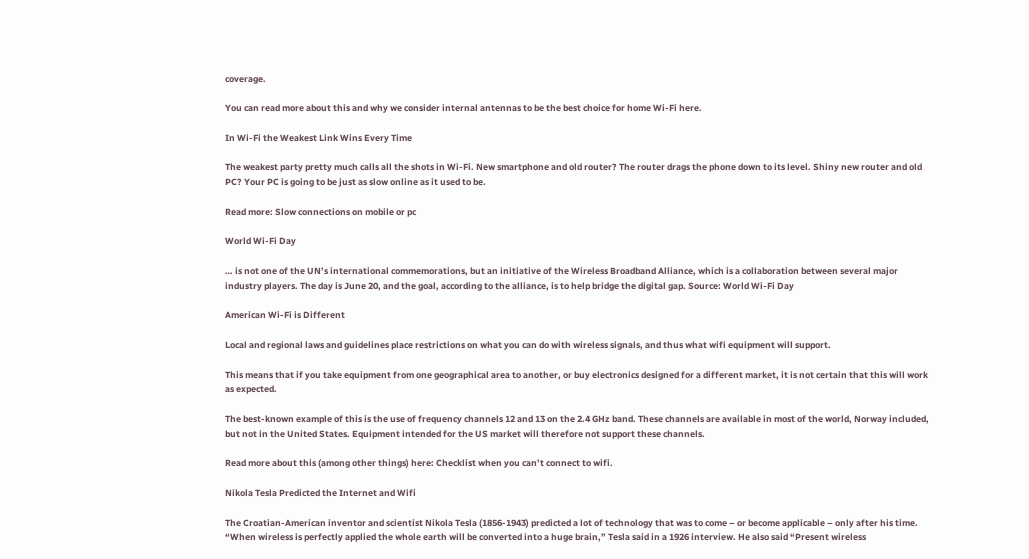coverage.

You can read more about this and why we consider internal antennas to be the best choice for home Wi-Fi here.

In Wi-Fi the Weakest Link Wins Every Time

The weakest party pretty much calls all the shots in Wi-Fi. New smartphone and old router? The router drags the phone down to its level. Shiny new router and old PC? Your PC is going to be just as slow online as it used to be.

Read more: Slow connections on mobile or pc

World Wi-Fi Day

… is not one of the UN’s international commemorations, but an initiative of the Wireless Broadband Alliance, which is a collaboration between several major industry players. The day is June 20, and the goal, according to the alliance, is to help bridge the digital gap. Source: World Wi-Fi Day

American Wi-Fi is Different

Local and regional laws and guidelines place restrictions on what you can do with wireless signals, and thus what wifi equipment will support.

This means that if you take equipment from one geographical area to another, or buy electronics designed for a different market, it is not certain that this will work as expected.

The best-known example of this is the use of frequency channels 12 and 13 on the 2.4 GHz band. These channels are available in most of the world, Norway included, but not in the United States. Equipment intended for the US market will therefore not support these channels.

Read more about this (among other things) here: Checklist when you can’t connect to wifi.

Nikola Tesla Predicted the Internet and Wifi

The Croatian-American inventor and scientist Nikola Tesla (1856-1943) predicted a lot of technology that was to come – or become applicable – only after his time. “When wireless is perfectly applied the whole earth will be converted into a huge brain,” Tesla said in a 1926 interview. He also said “Present wireless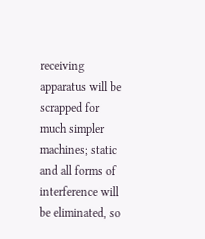receiving apparatus will be scrapped for much simpler machines; static and all forms of interference will be eliminated, so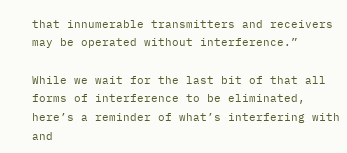that innumerable transmitters and receivers may be operated without interference.”

While we wait for the last bit of that all forms of interference to be eliminated, here’s a reminder of what’s interfering with and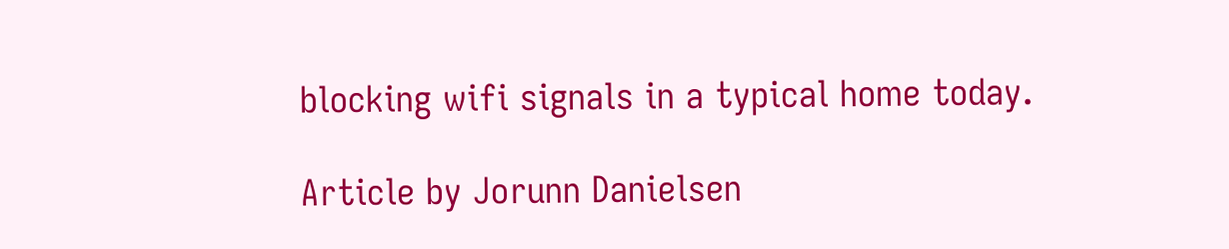blocking wifi signals in a typical home today.

Article by Jorunn Danielsen